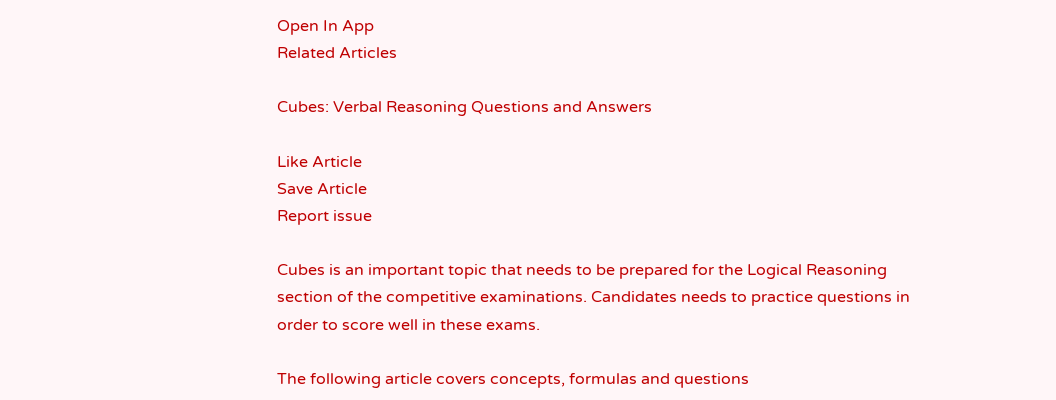Open In App
Related Articles

Cubes: Verbal Reasoning Questions and Answers

Like Article
Save Article
Report issue

Cubes is an important topic that needs to be prepared for the Logical Reasoning section of the competitive examinations. Candidates needs to practice questions in order to score well in these exams.

The following article covers concepts, formulas and questions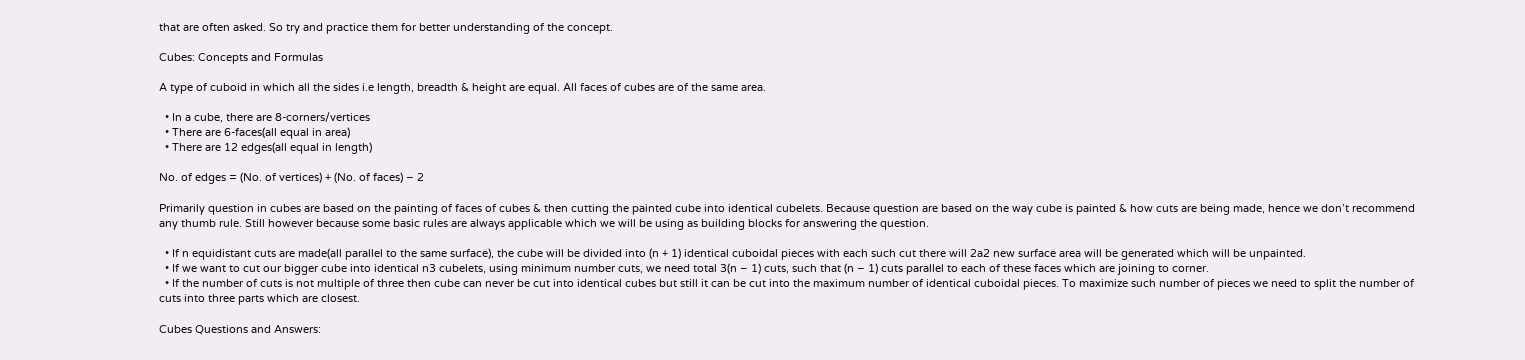that are often asked. So try and practice them for better understanding of the concept.

Cubes: Concepts and Formulas

A type of cuboid in which all the sides i.e length, breadth & height are equal. All faces of cubes are of the same area.

  • In a cube, there are 8-corners/vertices
  • There are 6-faces(all equal in area)
  • There are 12 edges(all equal in length)

No. of edges = (No. of vertices) + (No. of faces) – 2

Primarily question in cubes are based on the painting of faces of cubes & then cutting the painted cube into identical cubelets. Because question are based on the way cube is painted & how cuts are being made, hence we don’t recommend any thumb rule. Still however because some basic rules are always applicable which we will be using as building blocks for answering the question.

  • If n equidistant cuts are made(all parallel to the same surface), the cube will be divided into (n + 1) identical cuboidal pieces with each such cut there will 2a2 new surface area will be generated which will be unpainted.
  • If we want to cut our bigger cube into identical n3 cubelets, using minimum number cuts, we need total 3(n – 1) cuts, such that (n – 1) cuts parallel to each of these faces which are joining to corner.
  • If the number of cuts is not multiple of three then cube can never be cut into identical cubes but still it can be cut into the maximum number of identical cuboidal pieces. To maximize such number of pieces we need to split the number of cuts into three parts which are closest.

Cubes Questions and Answers: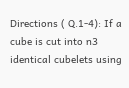Directions ( Q.1-4): If a cube is cut into n3 identical cubelets using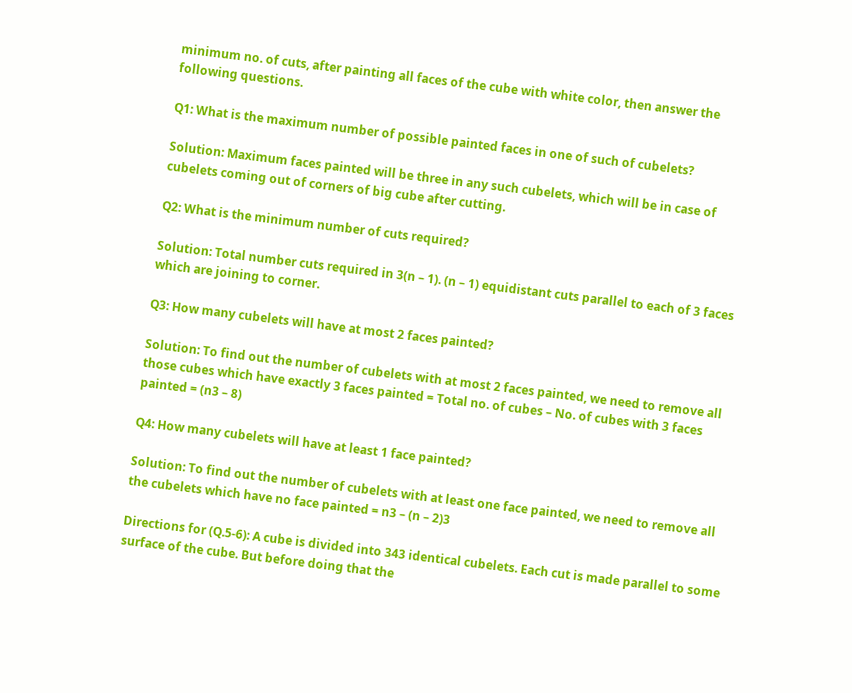minimum no. of cuts, after painting all faces of the cube with white color, then answer the following questions.

Q1: What is the maximum number of possible painted faces in one of such of cubelets?

Solution: Maximum faces painted will be three in any such cubelets, which will be in case of cubelets coming out of corners of big cube after cutting.

Q2: What is the minimum number of cuts required?

Solution: Total number cuts required in 3(n – 1). (n – 1) equidistant cuts parallel to each of 3 faces which are joining to corner.

Q3: How many cubelets will have at most 2 faces painted?

Solution: To find out the number of cubelets with at most 2 faces painted, we need to remove all those cubes which have exactly 3 faces painted = Total no. of cubes – No. of cubes with 3 faces painted = (n3 – 8)

Q4: How many cubelets will have at least 1 face painted?

Solution: To find out the number of cubelets with at least one face painted, we need to remove all the cubelets which have no face painted = n3 – (n – 2)3

Directions for (Q.5-6): A cube is divided into 343 identical cubelets. Each cut is made parallel to some surface of the cube. But before doing that the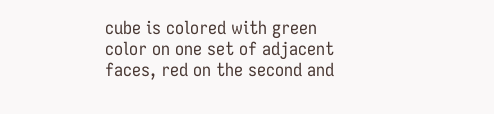cube is colored with green color on one set of adjacent faces, red on the second and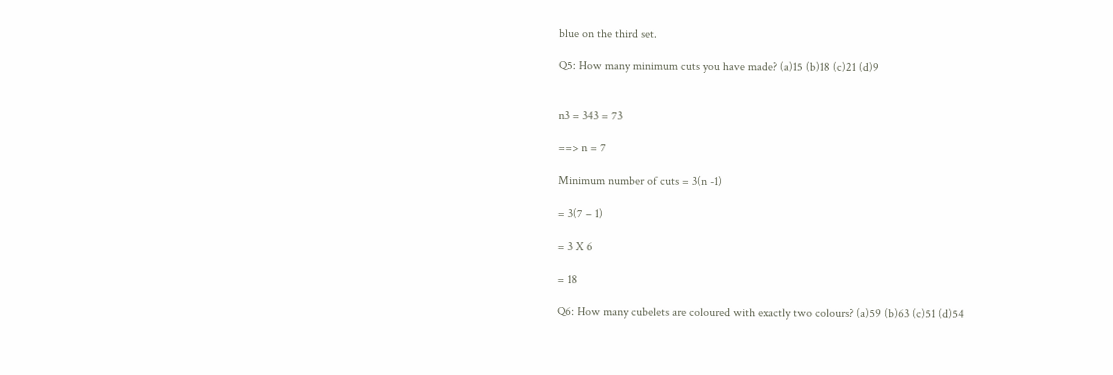blue on the third set.

Q5: How many minimum cuts you have made? (a)15 (b)18 (c)21 (d)9


n3 = 343 = 73

==> n = 7

Minimum number of cuts = 3(n -1)

= 3(7 – 1)

= 3 X 6

= 18

Q6: How many cubelets are coloured with exactly two colours? (a)59 (b)63 (c)51 (d)54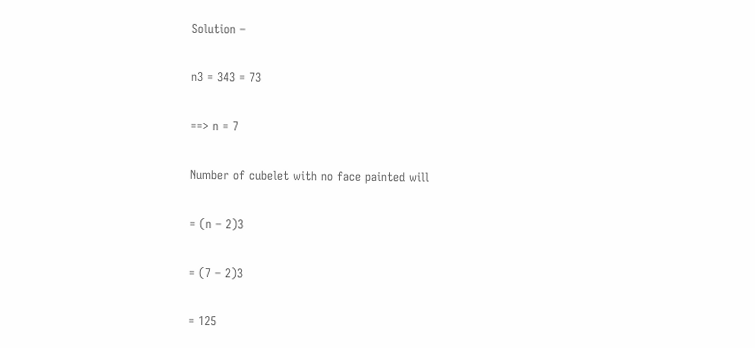Solution –

n3 = 343 = 73

==> n = 7

Number of cubelet with no face painted will

= (n – 2)3

= (7 – 2)3

= 125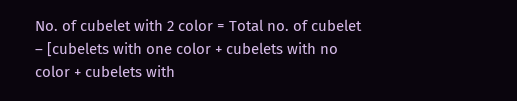No. of cubelet with 2 color = Total no. of cubelet – [cubelets with one color + cubelets with no color + cubelets with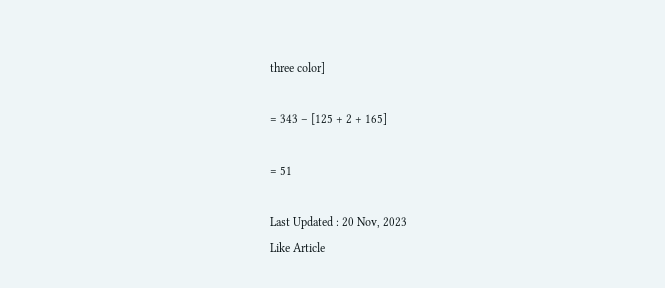three color]

= 343 – [125 + 2 + 165]

= 51

Last Updated : 20 Nov, 2023
Like Article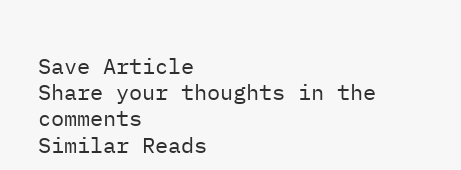Save Article
Share your thoughts in the comments
Similar Reads